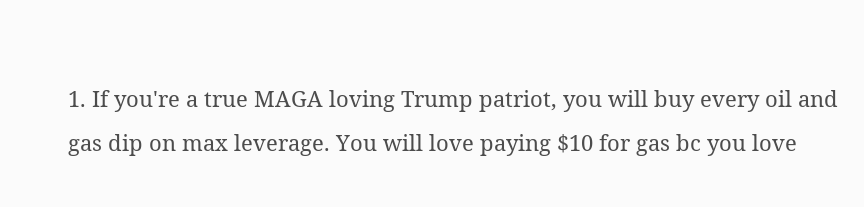1. If you're a true MAGA loving Trump patriot, you will buy every oil and gas dip on max leverage. You will love paying $10 for gas bc you love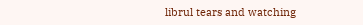librul tears and watching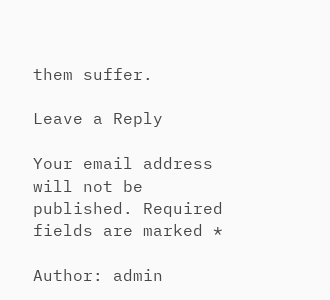them suffer.

Leave a Reply

Your email address will not be published. Required fields are marked *

Author: admin